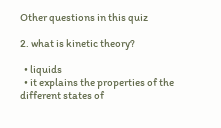Other questions in this quiz

2. what is kinetic theory?

  • liquids
  • it explains the properties of the different states of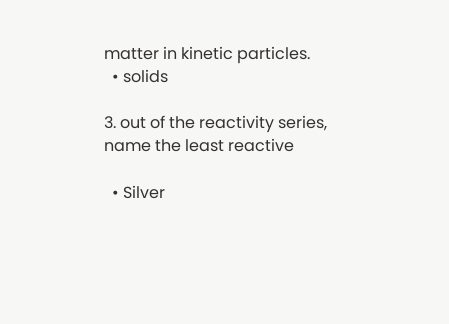matter in kinetic particles.
  • solids

3. out of the reactivity series, name the least reactive

  • Silver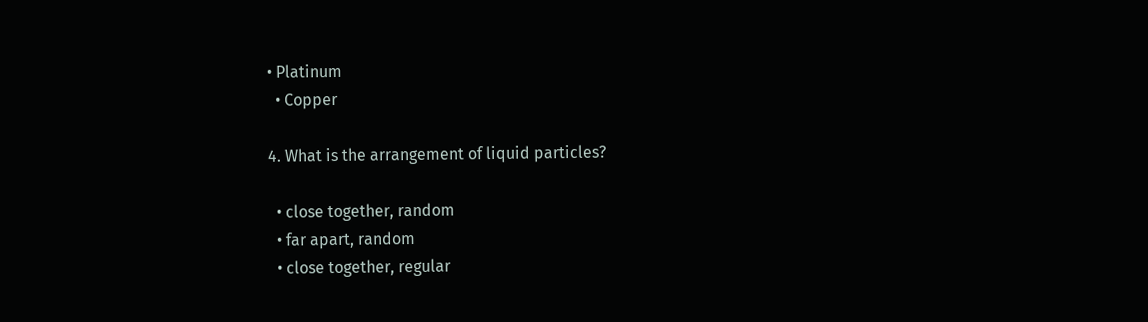• Platinum
  • Copper

4. What is the arrangement of liquid particles?

  • close together, random
  • far apart, random
  • close together, regular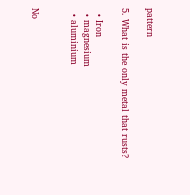pattern

5. What is the only metal that rusts?

  • Iron
  • magnesium
  • aluminium


No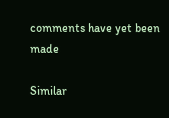comments have yet been made

Similar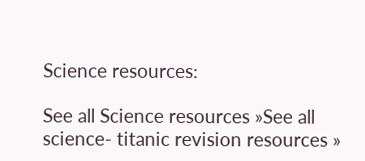Science resources:

See all Science resources »See all science- titanic revision resources »